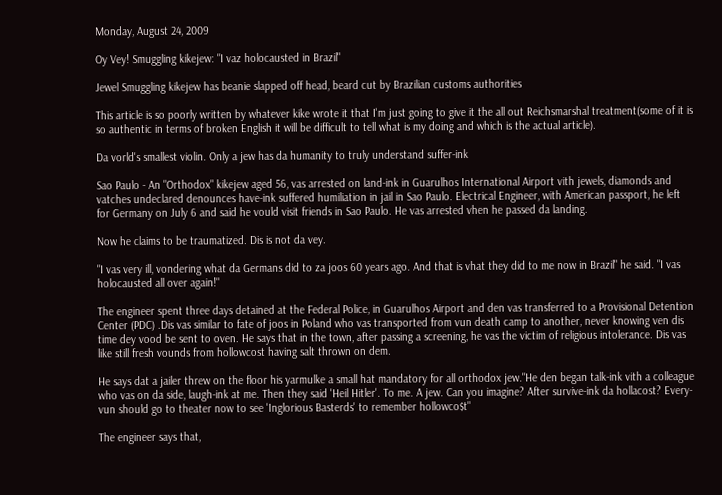Monday, August 24, 2009

Oy Vey! Smuggling kikejew: "I vaz holocausted in Brazil"

Jewel Smuggling kikejew has beanie slapped off head, beard cut by Brazilian customs authorities

This article is so poorly written by whatever kike wrote it that I'm just going to give it the all out Reichsmarshal treatment(some of it is so authentic in terms of broken English it will be difficult to tell what is my doing and which is the actual article).

Da vorld's smallest violin. Only a jew has da humanity to truly understand suffer-ink

Sao Paulo - An "Orthodox" kikejew aged 56, vas arrested on land-ink in Guarulhos International Airport vith jewels, diamonds and vatches undeclared denounces have-ink suffered humiliation in jail in Sao Paulo. Electrical Engineer, with American passport, he left for Germany on July 6 and said he vould visit friends in Sao Paulo. He vas arrested vhen he passed da landing.

Now he claims to be traumatized. Dis is not da vey.

"I vas very ill, vondering what da Germans did to za joos 60 years ago. And that is vhat they did to me now in Brazil" he said. "I vas holocausted all over again!"

The engineer spent three days detained at the Federal Police, in Guarulhos Airport and den vas transferred to a Provisional Detention Center (PDC) .Dis vas similar to fate of joos in Poland who vas transported from vun death camp to another, never knowing ven dis time dey vood be sent to oven. He says that in the town, after passing a screening, he vas the victim of religious intolerance. Dis vas like still fresh vounds from hollowcost having salt thrown on dem.

He says dat a jailer threw on the floor his yarmulke a small hat mandatory for all orthodox jew."He den began talk-ink vith a colleague who vas on da side, laugh-ink at me. Then they said 'Heil Hitler'. To me. A jew. Can you imagine? After survive-ink da hollacost? Every-vun should go to theater now to see 'Inglorious Basterds' to remember hollowco$t"

The engineer says that,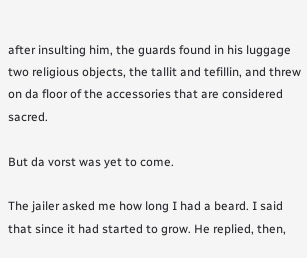after insulting him, the guards found in his luggage two religious objects, the tallit and tefillin, and threw on da floor of the accessories that are considered sacred.

But da vorst was yet to come.

The jailer asked me how long I had a beard. I said that since it had started to grow. He replied, then,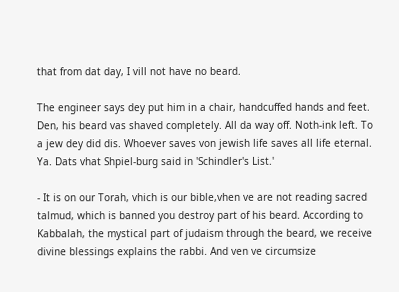that from dat day, I vill not have no beard.

The engineer says dey put him in a chair, handcuffed hands and feet. Den, his beard vas shaved completely. All da way off. Noth-ink left. To a jew dey did dis. Whoever saves von jewish life saves all life eternal. Ya. Dats vhat Shpiel-burg said in 'Schindler's List.'

- It is on our Torah, vhich is our bible,vhen ve are not reading sacred talmud, which is banned you destroy part of his beard. According to Kabbalah, the mystical part of judaism through the beard, we receive divine blessings explains the rabbi. And ven ve circumsize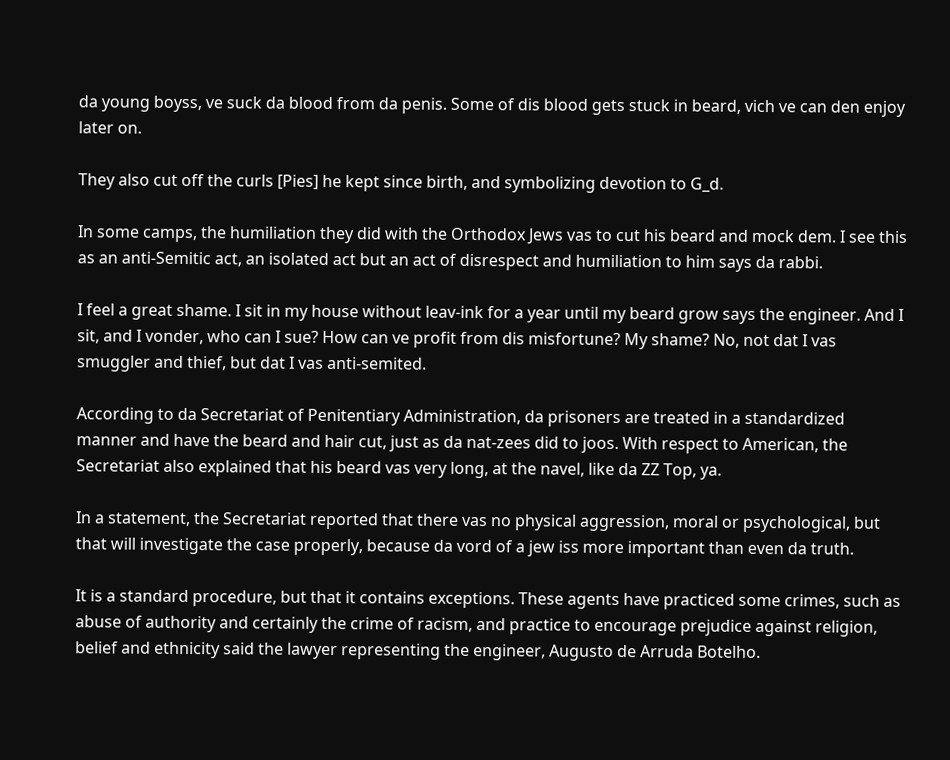da young boyss, ve suck da blood from da penis. Some of dis blood gets stuck in beard, vich ve can den enjoy later on.

They also cut off the curls [Pies] he kept since birth, and symbolizing devotion to G_d.

In some camps, the humiliation they did with the Orthodox Jews vas to cut his beard and mock dem. I see this as an anti-Semitic act, an isolated act but an act of disrespect and humiliation to him says da rabbi.

I feel a great shame. I sit in my house without leav-ink for a year until my beard grow says the engineer. And I sit, and I vonder, who can I sue? How can ve profit from dis misfortune? My shame? No, not dat I vas smuggler and thief, but dat I vas anti-semited.

According to da Secretariat of Penitentiary Administration, da prisoners are treated in a standardized manner and have the beard and hair cut, just as da nat-zees did to joos. With respect to American, the Secretariat also explained that his beard vas very long, at the navel, like da ZZ Top, ya.

In a statement, the Secretariat reported that there vas no physical aggression, moral or psychological, but that will investigate the case properly, because da vord of a jew iss more important than even da truth.

It is a standard procedure, but that it contains exceptions. These agents have practiced some crimes, such as abuse of authority and certainly the crime of racism, and practice to encourage prejudice against religion, belief and ethnicity said the lawyer representing the engineer, Augusto de Arruda Botelho.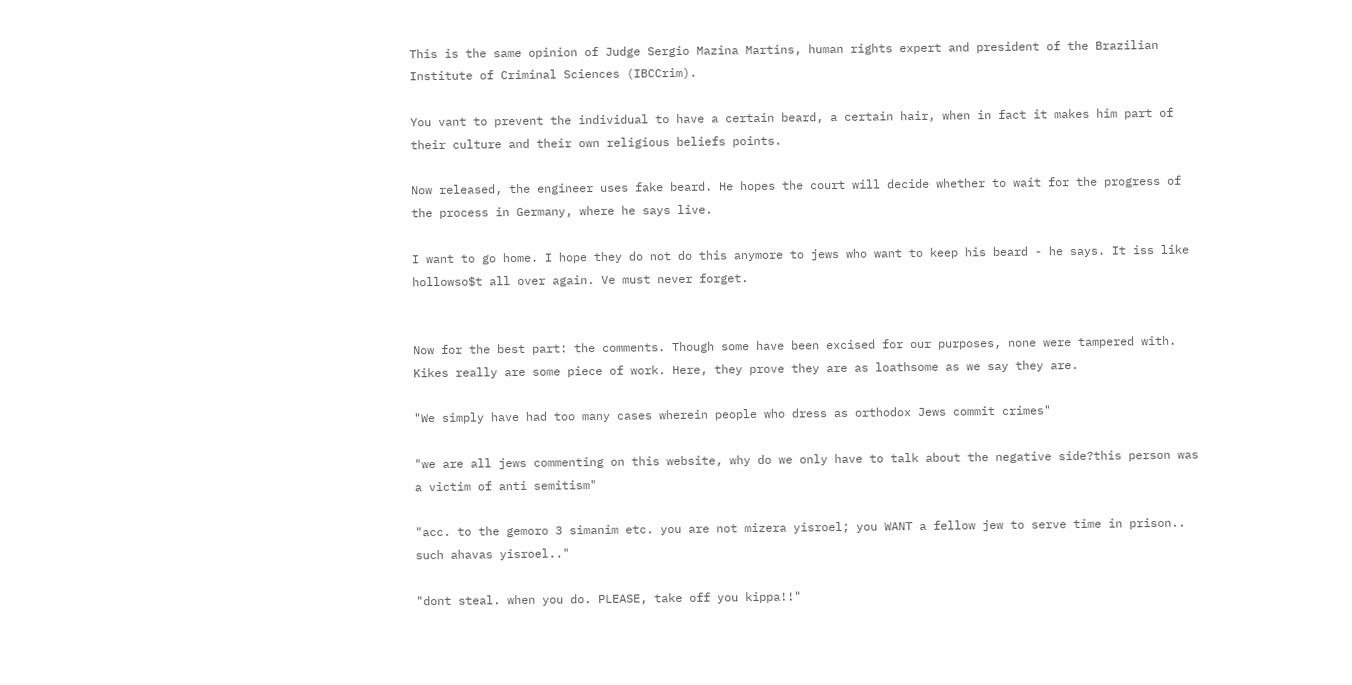This is the same opinion of Judge Sergio Mazina Martins, human rights expert and president of the Brazilian Institute of Criminal Sciences (IBCCrim).

You vant to prevent the individual to have a certain beard, a certain hair, when in fact it makes him part of their culture and their own religious beliefs points.

Now released, the engineer uses fake beard. He hopes the court will decide whether to wait for the progress of the process in Germany, where he says live.

I want to go home. I hope they do not do this anymore to jews who want to keep his beard - he says. It iss like hollowso$t all over again. Ve must never forget.


Now for the best part: the comments. Though some have been excised for our purposes, none were tampered with. Kikes really are some piece of work. Here, they prove they are as loathsome as we say they are.

"We simply have had too many cases wherein people who dress as orthodox Jews commit crimes"

"we are all jews commenting on this website, why do we only have to talk about the negative side?this person was a victim of anti semitism"

"acc. to the gemoro 3 simanim etc. you are not mizera yisroel; you WANT a fellow jew to serve time in prison.. such ahavas yisroel.."

"dont steal. when you do. PLEASE, take off you kippa!!"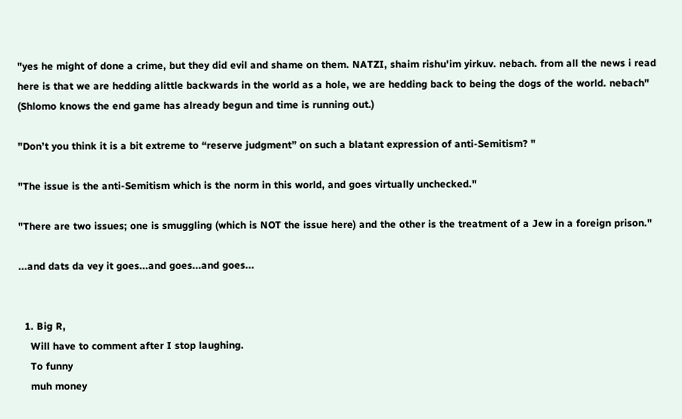"yes he might of done a crime, but they did evil and shame on them. NATZI, shaim rishu'im yirkuv. nebach. from all the news i read here is that we are hedding alittle backwards in the world as a hole, we are hedding back to being the dogs of the world. nebach" (Shlomo knows the end game has already begun and time is running out.)

"Don’t you think it is a bit extreme to “reserve judgment” on such a blatant expression of anti-Semitism? "

"The issue is the anti-Semitism which is the norm in this world, and goes virtually unchecked."

"There are two issues; one is smuggling (which is NOT the issue here) and the other is the treatment of a Jew in a foreign prison."

...and dats da vey it goes...and goes...and goes...


  1. Big R,
    Will have to comment after I stop laughing.
    To funny
    muh money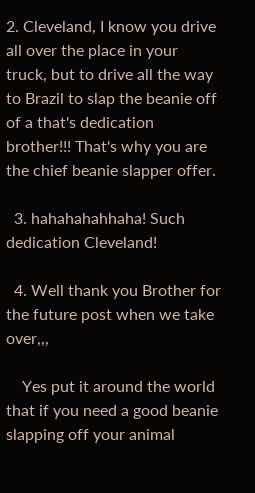2. Cleveland, I know you drive all over the place in your truck, but to drive all the way to Brazil to slap the beanie off of a that's dedication brother!!! That's why you are the chief beanie slapper offer.

  3. hahahahahhaha! Such dedication Cleveland!

  4. Well thank you Brother for the future post when we take over,,,

    Yes put it around the world that if you need a good beanie slapping off your animal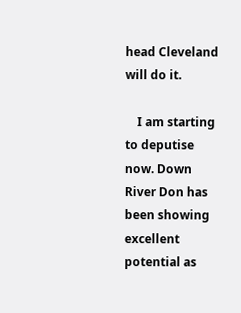head Cleveland will do it.

    I am starting to deputise now. Down River Don has been showing excellent potential as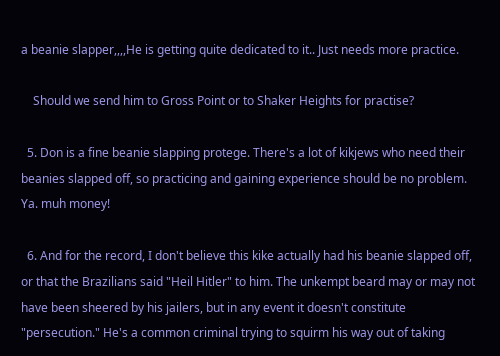a beanie slapper,,,,He is getting quite dedicated to it.. Just needs more practice.

    Should we send him to Gross Point or to Shaker Heights for practise?

  5. Don is a fine beanie slapping protege. There's a lot of kikjews who need their beanies slapped off, so practicing and gaining experience should be no problem. Ya. muh money!

  6. And for the record, I don't believe this kike actually had his beanie slapped off, or that the Brazilians said "Heil Hitler" to him. The unkempt beard may or may not have been sheered by his jailers, but in any event it doesn't constitute "persecution." He's a common criminal trying to squirm his way out of taking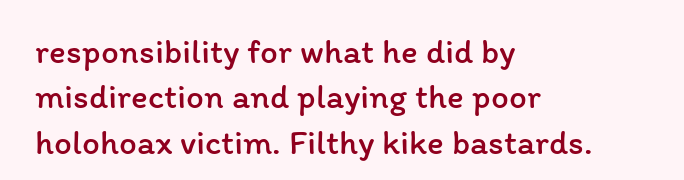responsibility for what he did by misdirection and playing the poor holohoax victim. Filthy kike bastards.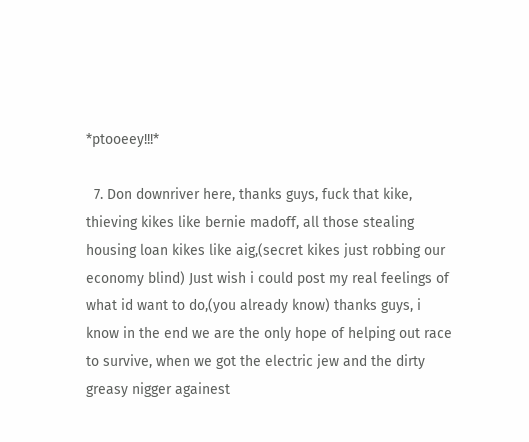*ptooeey!!!*

  7. Don downriver here, thanks guys, fuck that kike, thieving kikes like bernie madoff, all those stealing housing loan kikes like aig,(secret kikes just robbing our economy blind) Just wish i could post my real feelings of what id want to do,(you already know) thanks guys, i know in the end we are the only hope of helping out race to survive, when we got the electric jew and the dirty greasy nigger againest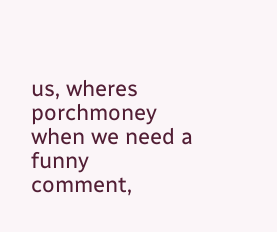us, wheres porchmoney when we need a funny comment,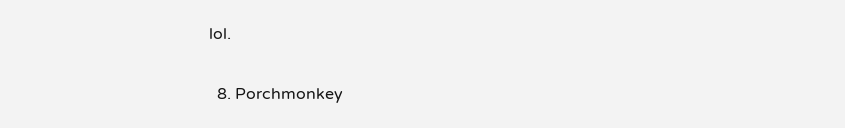lol.

  8. Porchmonkey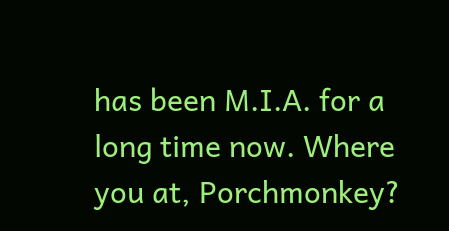has been M.I.A. for a long time now. Where you at, Porchmonkey?